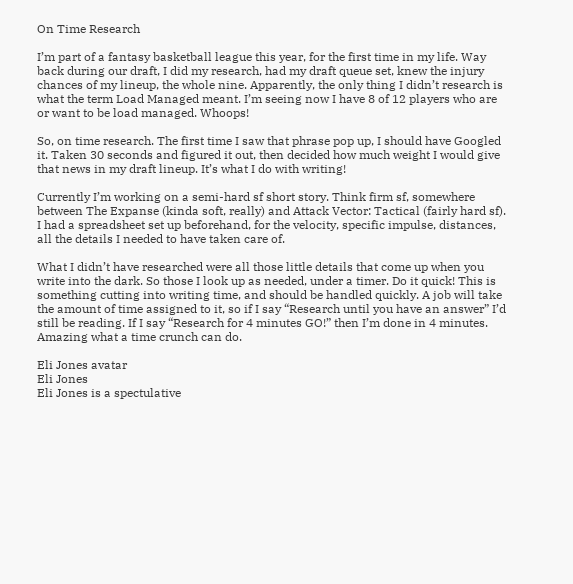On Time Research

I’m part of a fantasy basketball league this year, for the first time in my life. Way back during our draft, I did my research, had my draft queue set, knew the injury chances of my lineup, the whole nine. Apparently, the only thing I didn’t research is what the term Load Managed meant. I’m seeing now I have 8 of 12 players who are or want to be load managed. Whoops!

So, on time research. The first time I saw that phrase pop up, I should have Googled it. Taken 30 seconds and figured it out, then decided how much weight I would give that news in my draft lineup. It’s what I do with writing!

Currently I’m working on a semi-hard sf short story. Think firm sf, somewhere between The Expanse (kinda soft, really) and Attack Vector: Tactical (fairly hard sf). I had a spreadsheet set up beforehand, for the velocity, specific impulse, distances, all the details I needed to have taken care of.

What I didn’t have researched were all those little details that come up when you write into the dark. So those I look up as needed, under a timer. Do it quick! This is something cutting into writing time, and should be handled quickly. A job will take the amount of time assigned to it, so if I say “Research until you have an answer” I’d still be reading. If I say “Research for 4 minutes GO!” then I’m done in 4 minutes. Amazing what a time crunch can do.

Eli Jones avatar
Eli Jones
Eli Jones is a spectulative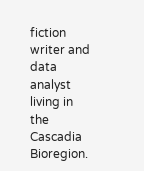fiction writer and data analyst living in the Cascadia Bioregion.